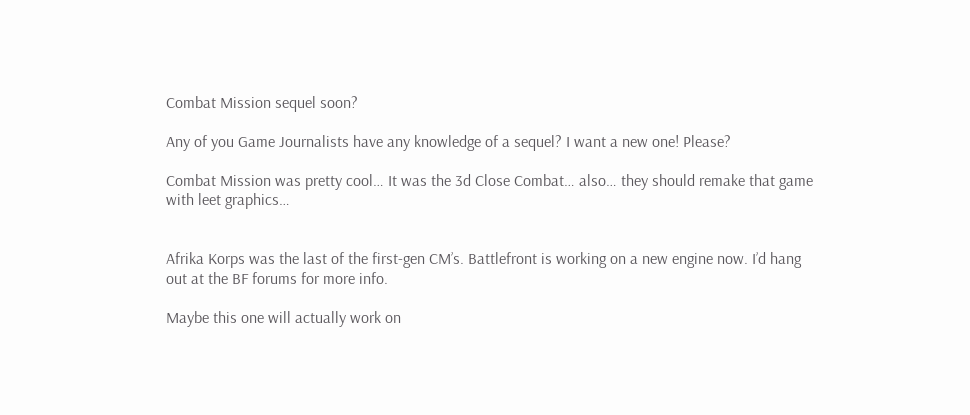Combat Mission sequel soon?

Any of you Game Journalists have any knowledge of a sequel? I want a new one! Please?

Combat Mission was pretty cool… It was the 3d Close Combat… also… they should remake that game with leet graphics…


Afrika Korps was the last of the first-gen CM’s. Battlefront is working on a new engine now. I’d hang out at the BF forums for more info.

Maybe this one will actually work on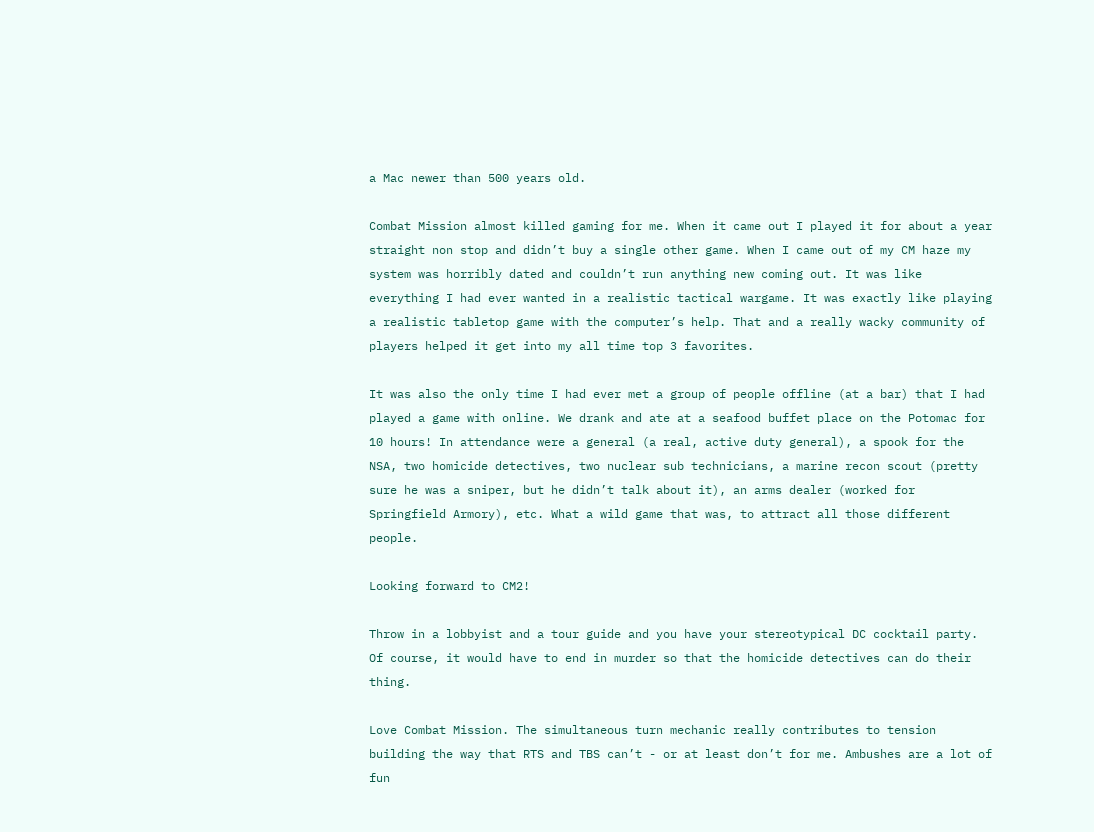a Mac newer than 500 years old.

Combat Mission almost killed gaming for me. When it came out I played it for about a year straight non stop and didn’t buy a single other game. When I came out of my CM haze my system was horribly dated and couldn’t run anything new coming out. It was like everything I had ever wanted in a realistic tactical wargame. It was exactly like playing a realistic tabletop game with the computer’s help. That and a really wacky community of players helped it get into my all time top 3 favorites.

It was also the only time I had ever met a group of people offline (at a bar) that I had played a game with online. We drank and ate at a seafood buffet place on the Potomac for 10 hours! In attendance were a general (a real, active duty general), a spook for the NSA, two homicide detectives, two nuclear sub technicians, a marine recon scout (pretty sure he was a sniper, but he didn’t talk about it), an arms dealer (worked for Springfield Armory), etc. What a wild game that was, to attract all those different people.

Looking forward to CM2!

Throw in a lobbyist and a tour guide and you have your stereotypical DC cocktail party. Of course, it would have to end in murder so that the homicide detectives can do their thing.

Love Combat Mission. The simultaneous turn mechanic really contributes to tension building the way that RTS and TBS can’t - or at least don’t for me. Ambushes are a lot of fun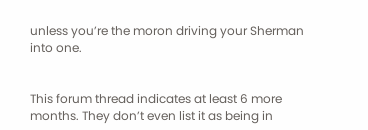unless you’re the moron driving your Sherman into one.


This forum thread indicates at least 6 more months. They don’t even list it as being in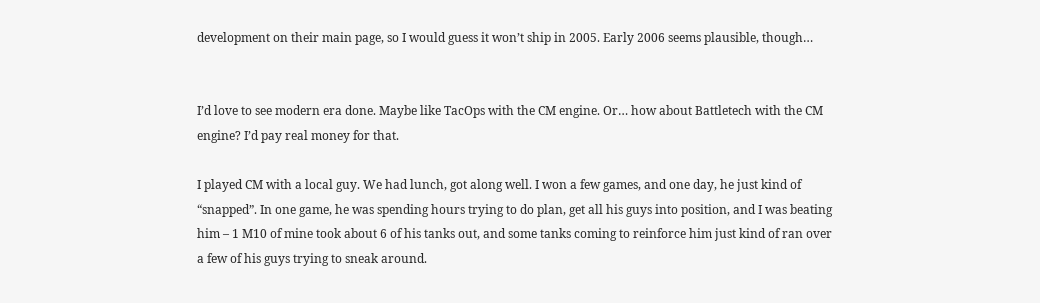development on their main page, so I would guess it won’t ship in 2005. Early 2006 seems plausible, though…


I’d love to see modern era done. Maybe like TacOps with the CM engine. Or… how about Battletech with the CM engine? I’d pay real money for that.

I played CM with a local guy. We had lunch, got along well. I won a few games, and one day, he just kind of “snapped”. In one game, he was spending hours trying to do plan, get all his guys into position, and I was beating him – 1 M10 of mine took about 6 of his tanks out, and some tanks coming to reinforce him just kind of ran over a few of his guys trying to sneak around.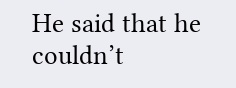He said that he couldn’t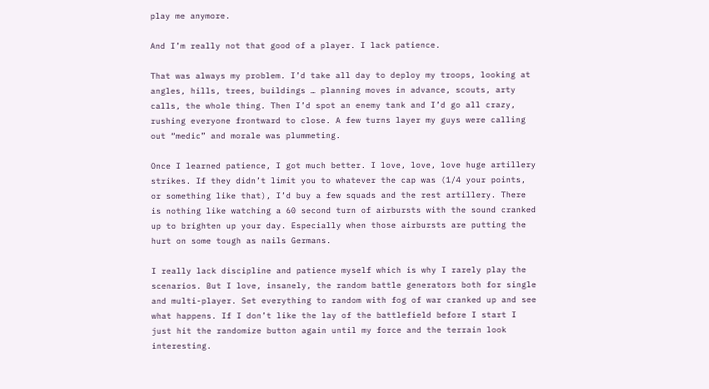play me anymore.

And I’m really not that good of a player. I lack patience.

That was always my problem. I’d take all day to deploy my troops, looking at angles, hills, trees, buildings … planning moves in advance, scouts, arty calls, the whole thing. Then I’d spot an enemy tank and I’d go all crazy, rushing everyone frontward to close. A few turns layer my guys were calling out “medic” and morale was plummeting.

Once I learned patience, I got much better. I love, love, love huge artillery strikes. If they didn’t limit you to whatever the cap was (1/4 your points, or something like that), I’d buy a few squads and the rest artillery. There is nothing like watching a 60 second turn of airbursts with the sound cranked up to brighten up your day. Especially when those airbursts are putting the hurt on some tough as nails Germans.

I really lack discipline and patience myself which is why I rarely play the scenarios. But I love, insanely, the random battle generators both for single and multi-player. Set everything to random with fog of war cranked up and see what happens. If I don’t like the lay of the battlefield before I start I just hit the randomize button again until my force and the terrain look interesting.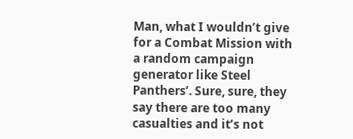Man, what I wouldn’t give for a Combat Mission with a random campaign generator like Steel Panthers’. Sure, sure, they say there are too many casualties and it’s not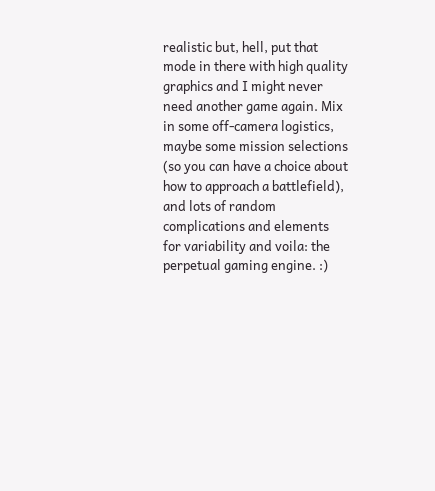realistic but, hell, put that mode in there with high quality graphics and I might never need another game again. Mix in some off-camera logistics, maybe some mission selections (so you can have a choice about how to approach a battlefield), and lots of random complications and elements for variability and voila: the perpetual gaming engine. :)